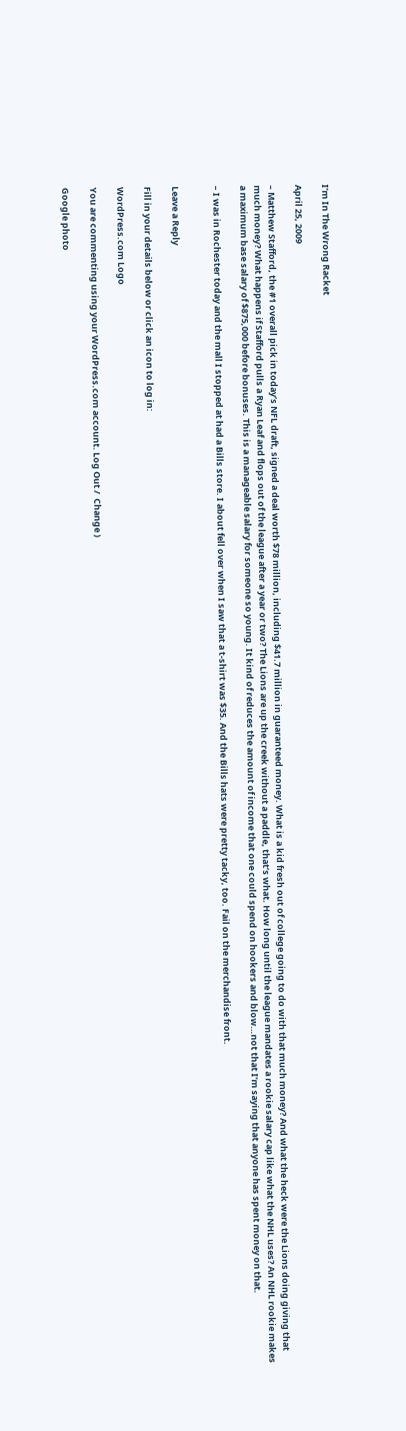I’m In The Wrong Racket

April 25, 2009

– Matthew Stafford, the #1 overall pick in today’s NFL draft, signed a deal worth $78 million, including $41.7 million in guaranteed money. What is a kid fresh out of college going to do with that much money? And what the heck were the Lions doing giving that much money? What happens if Stafford pulls a Ryan Leaf and flops out of the league after a year or two? The Lions are up the creek without a paddle, that’s what. How long until the league mandates a rookie salary cap like what the NHL uses? An NHL rookie makes a maximum base salary of $875,000 before bonuses. This is a manageable salary for someone so young. It kind of reduces the amount of income that one could spend on hookers and blow…not that I’m saying that anyone has spent money on that.

– I was in Rochester today and the mall I stopped at had a Bills store. I about fell over when I saw that a t-shirt was $35. And the Bills hats were pretty tacky, too. Fail on the merchandise front.


Leave a Reply

Fill in your details below or click an icon to log in:

WordPress.com Logo

You are commenting using your WordPress.com account. Log Out /  Change )

Google photo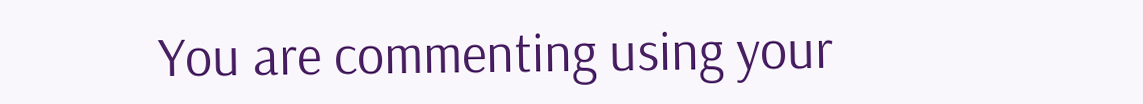You are commenting using your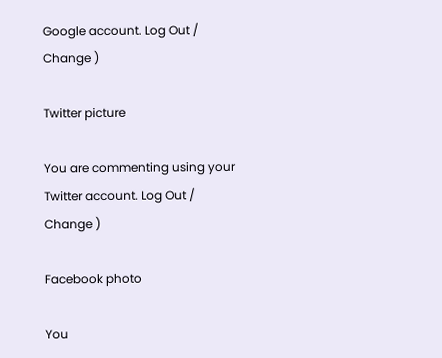Google account. Log Out /  Change )

Twitter picture

You are commenting using your Twitter account. Log Out /  Change )

Facebook photo

You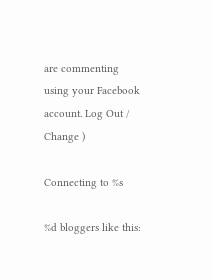are commenting using your Facebook account. Log Out /  Change )

Connecting to %s

%d bloggers like this: